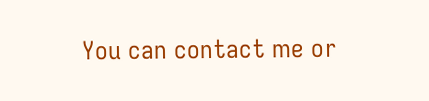You can contact me or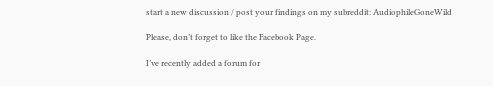start a new discussion / post your findings on my subreddit: AudiophileGoneWild

Please, don’t forget to like the Facebook Page.

I’ve recently added a forum for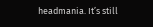headmania. It’s still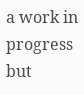a work in progress but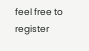feel free to register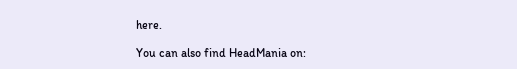here.

You can also find HeadMania on: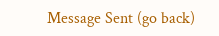Message Sent (go back)